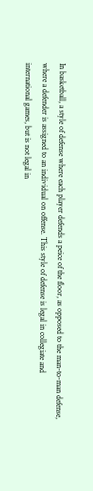In basketball, a style of defense where each player defends a peice of the floor, as opposed to the man-to-man defense, where a defender is assigned to an individual on offense. This style of defense is legal in collegiate and
international games, but is not legal in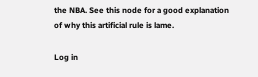the NBA. See this node for a good explanation of why this artificial rule is lame.

Log in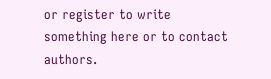or register to write something here or to contact authors.